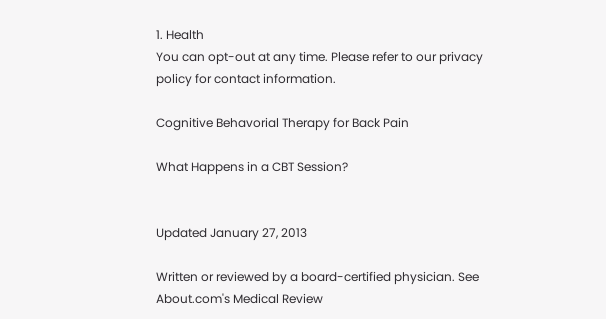1. Health
You can opt-out at any time. Please refer to our privacy policy for contact information.

Cognitive Behavorial Therapy for Back Pain

What Happens in a CBT Session?


Updated January 27, 2013

Written or reviewed by a board-certified physician. See About.com's Medical Review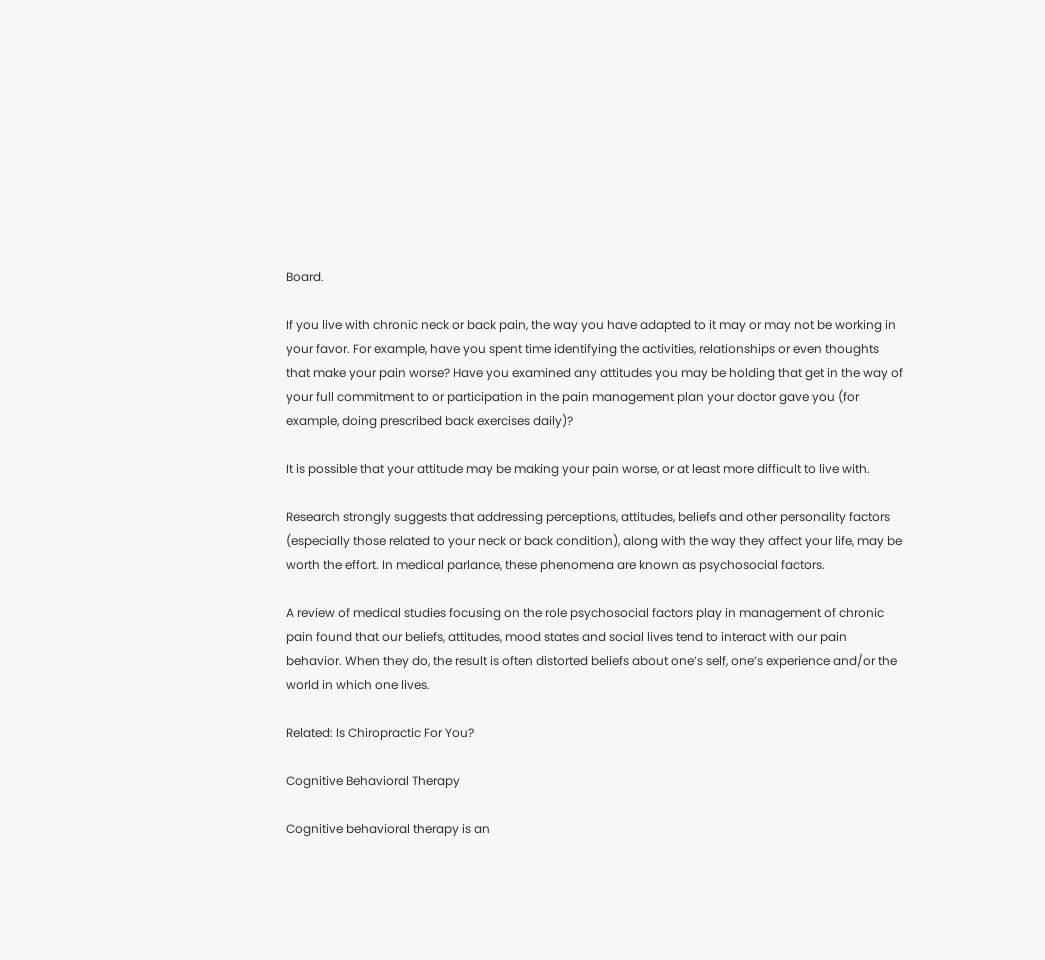Board.

If you live with chronic neck or back pain, the way you have adapted to it may or may not be working in your favor. For example, have you spent time identifying the activities, relationships or even thoughts that make your pain worse? Have you examined any attitudes you may be holding that get in the way of your full commitment to or participation in the pain management plan your doctor gave you (for example, doing prescribed back exercises daily)?

It is possible that your attitude may be making your pain worse, or at least more difficult to live with.

Research strongly suggests that addressing perceptions, attitudes, beliefs and other personality factors (especially those related to your neck or back condition), along with the way they affect your life, may be worth the effort. In medical parlance, these phenomena are known as psychosocial factors.

A review of medical studies focusing on the role psychosocial factors play in management of chronic pain found that our beliefs, attitudes, mood states and social lives tend to interact with our pain behavior. When they do, the result is often distorted beliefs about one’s self, one’s experience and/or the world in which one lives.

Related: Is Chiropractic For You?

Cognitive Behavioral Therapy

Cognitive behavioral therapy is an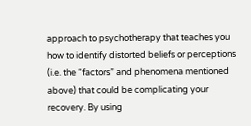approach to psychotherapy that teaches you how to identify distorted beliefs or perceptions (i.e. the “factors” and phenomena mentioned above) that could be complicating your recovery. By using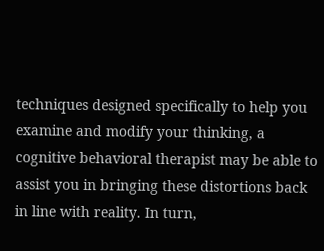techniques designed specifically to help you examine and modify your thinking, a cognitive behavioral therapist may be able to assist you in bringing these distortions back in line with reality. In turn,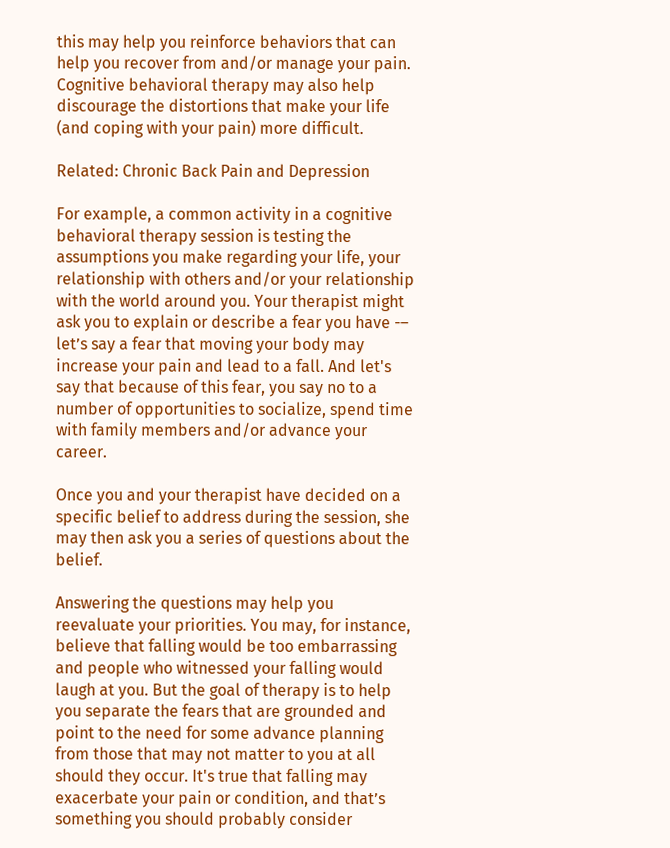this may help you reinforce behaviors that can help you recover from and/or manage your pain. Cognitive behavioral therapy may also help discourage the distortions that make your life (and coping with your pain) more difficult.

Related: Chronic Back Pain and Depression

For example, a common activity in a cognitive behavioral therapy session is testing the assumptions you make regarding your life, your relationship with others and/or your relationship with the world around you. Your therapist might ask you to explain or describe a fear you have -– let’s say a fear that moving your body may increase your pain and lead to a fall. And let's say that because of this fear, you say no to a number of opportunities to socialize, spend time with family members and/or advance your career.

Once you and your therapist have decided on a specific belief to address during the session, she may then ask you a series of questions about the belief.

Answering the questions may help you reevaluate your priorities. You may, for instance, believe that falling would be too embarrassing and people who witnessed your falling would laugh at you. But the goal of therapy is to help you separate the fears that are grounded and point to the need for some advance planning from those that may not matter to you at all should they occur. It's true that falling may exacerbate your pain or condition, and that’s something you should probably consider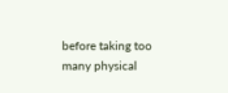before taking too many physical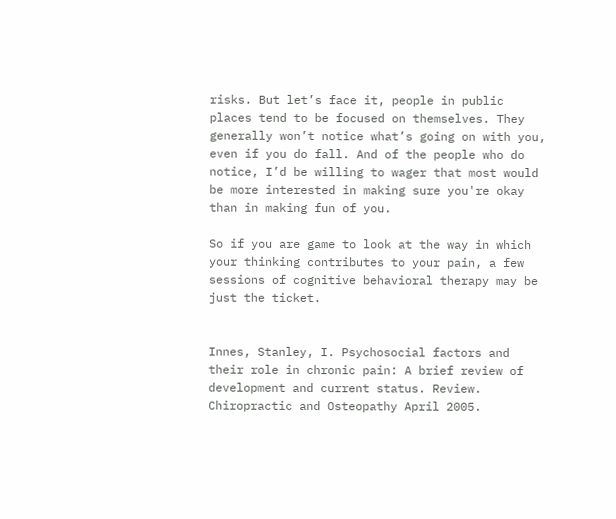risks. But let’s face it, people in public places tend to be focused on themselves. They generally won’t notice what’s going on with you, even if you do fall. And of the people who do notice, I’d be willing to wager that most would be more interested in making sure you're okay than in making fun of you.

So if you are game to look at the way in which your thinking contributes to your pain, a few sessions of cognitive behavioral therapy may be just the ticket.


Innes, Stanley, I. Psychosocial factors and their role in chronic pain: A brief review of development and current status. Review. Chiropractic and Osteopathy April 2005.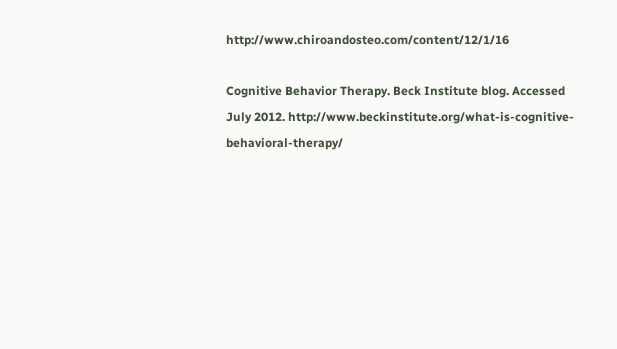http://www.chiroandosteo.com/content/12/1/16

Cognitive Behavior Therapy. Beck Institute blog. Accessed July 2012. http://www.beckinstitute.org/what-is-cognitive-behavioral-therapy/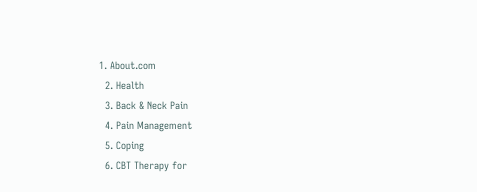1. About.com
  2. Health
  3. Back & Neck Pain
  4. Pain Management
  5. Coping
  6. CBT Therapy for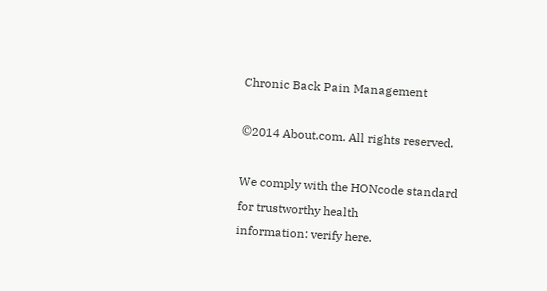Chronic Back Pain Management

©2014 About.com. All rights reserved.

We comply with the HONcode standard
for trustworthy health
information: verify here.